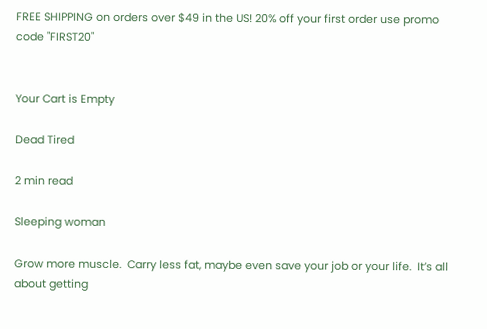FREE SHIPPING on orders over $49 in the US! 20% off your first order use promo code "FIRST20"


Your Cart is Empty

Dead Tired

2 min read

Sleeping woman

Grow more muscle.  Carry less fat, maybe even save your job or your life.  It’s all about getting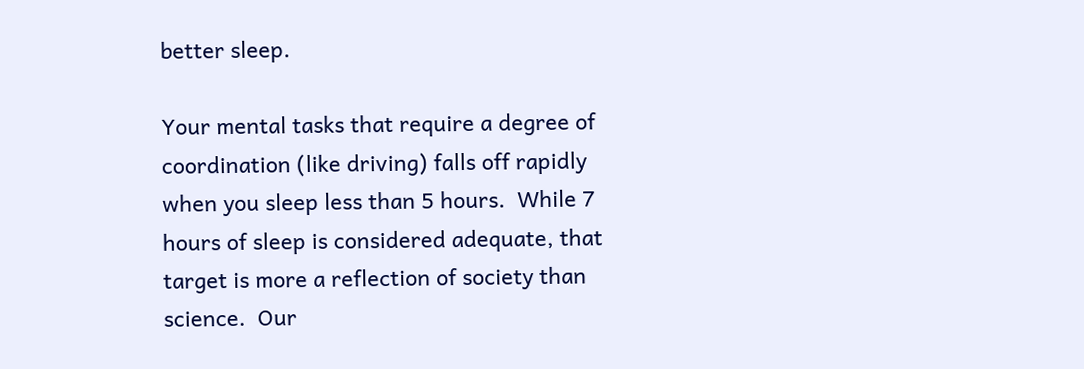better sleep.

Your mental tasks that require a degree of coordination (like driving) falls off rapidly when you sleep less than 5 hours.  While 7 hours of sleep is considered adequate, that target is more a reflection of society than science.  Our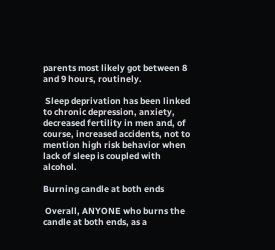parents most likely got between 8 and 9 hours, routinely.

 Sleep deprivation has been linked to chronic depression, anxiety, decreased fertility in men and, of course, increased accidents, not to mention high risk behavior when lack of sleep is coupled with alcohol.

Burning candle at both ends

 Overall, ANYONE who burns the candle at both ends, as a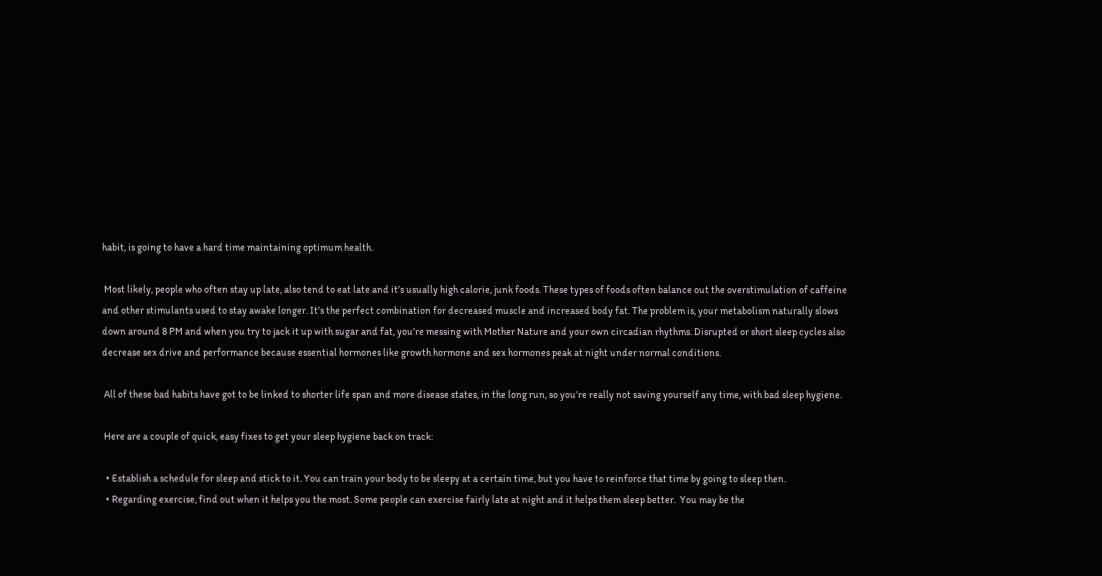habit, is going to have a hard time maintaining optimum health.

 Most likely, people who often stay up late, also tend to eat late and it’s usually high calorie, junk foods. These types of foods often balance out the overstimulation of caffeine and other stimulants used to stay awake longer. It’s the perfect combination for decreased muscle and increased body fat. The problem is, your metabolism naturally slows down around 8 PM and when you try to jack it up with sugar and fat, you’re messing with Mother Nature and your own circadian rhythms. Disrupted or short sleep cycles also decrease sex drive and performance because essential hormones like growth hormone and sex hormones peak at night under normal conditions.

 All of these bad habits have got to be linked to shorter life span and more disease states, in the long run, so you’re really not saving yourself any time, with bad sleep hygiene.

 Here are a couple of quick, easy fixes to get your sleep hygiene back on track:

  • Establish a schedule for sleep and stick to it. You can train your body to be sleepy at a certain time, but you have to reinforce that time by going to sleep then.
  • Regarding exercise, find out when it helps you the most. Some people can exercise fairly late at night and it helps them sleep better.  You may be the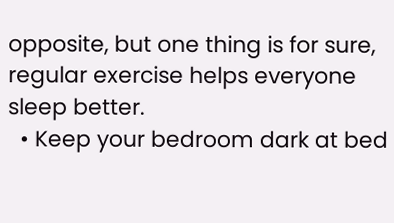opposite, but one thing is for sure, regular exercise helps everyone sleep better.
  • Keep your bedroom dark at bed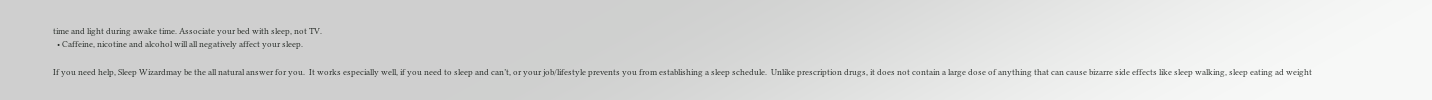time and light during awake time. Associate your bed with sleep, not TV.
  • Caffeine, nicotine and alcohol will all negatively affect your sleep.

If you need help, Sleep Wizardmay be the all natural answer for you.  It works especially well, if you need to sleep and can’t, or your job/lifestyle prevents you from establishing a sleep schedule.  Unlike prescription drugs, it does not contain a large dose of anything that can cause bizarre side effects like sleep walking, sleep eating ad weight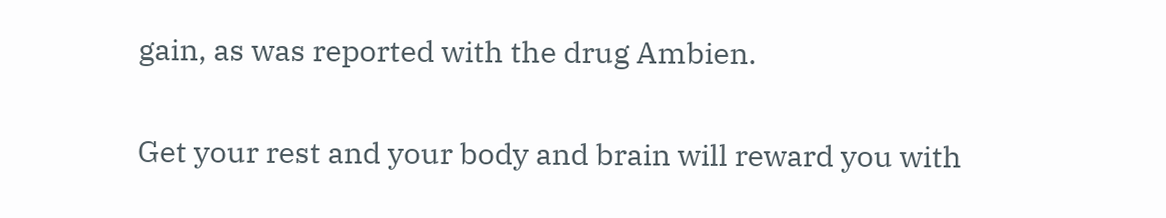gain, as was reported with the drug Ambien.

Get your rest and your body and brain will reward you with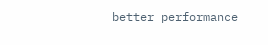better performance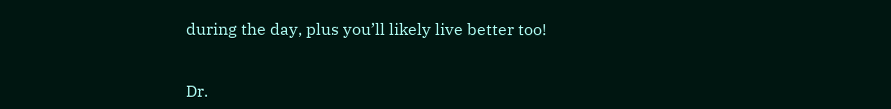during the day, plus you’ll likely live better too!


Dr.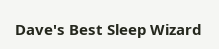Dave's Best Sleep Wizard